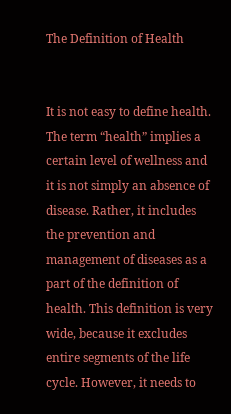The Definition of Health


It is not easy to define health. The term “health” implies a certain level of wellness and it is not simply an absence of disease. Rather, it includes the prevention and management of diseases as a part of the definition of health. This definition is very wide, because it excludes entire segments of the life cycle. However, it needs to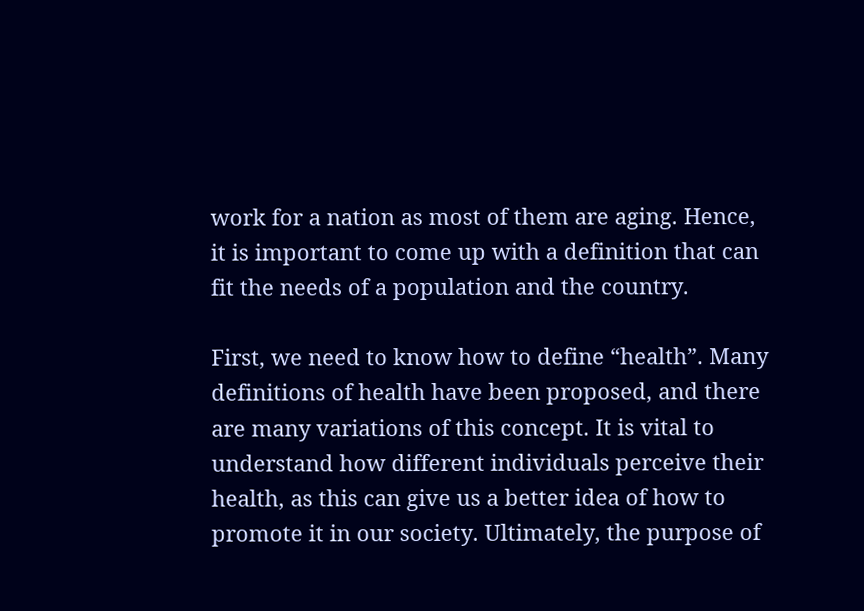work for a nation as most of them are aging. Hence, it is important to come up with a definition that can fit the needs of a population and the country.

First, we need to know how to define “health”. Many definitions of health have been proposed, and there are many variations of this concept. It is vital to understand how different individuals perceive their health, as this can give us a better idea of how to promote it in our society. Ultimately, the purpose of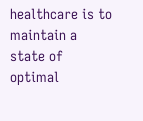healthcare is to maintain a state of optimal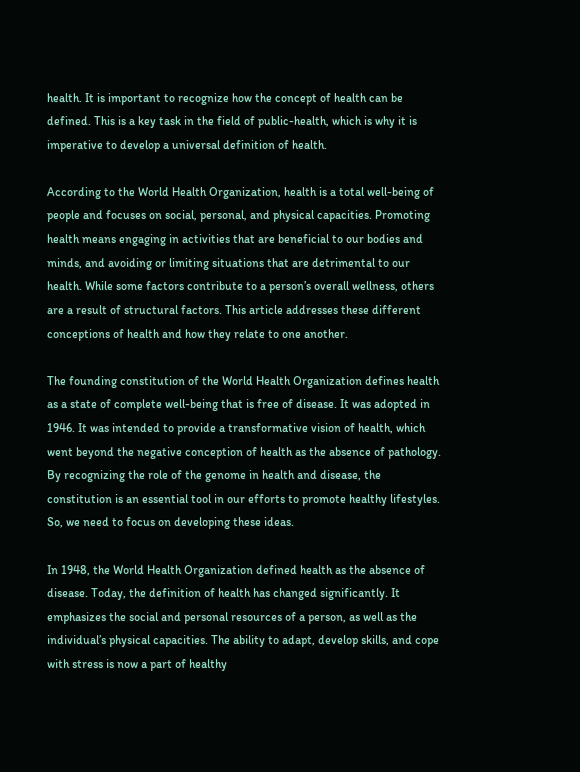health. It is important to recognize how the concept of health can be defined. This is a key task in the field of public-health, which is why it is imperative to develop a universal definition of health.

According to the World Health Organization, health is a total well-being of people and focuses on social, personal, and physical capacities. Promoting health means engaging in activities that are beneficial to our bodies and minds, and avoiding or limiting situations that are detrimental to our health. While some factors contribute to a person’s overall wellness, others are a result of structural factors. This article addresses these different conceptions of health and how they relate to one another.

The founding constitution of the World Health Organization defines health as a state of complete well-being that is free of disease. It was adopted in 1946. It was intended to provide a transformative vision of health, which went beyond the negative conception of health as the absence of pathology. By recognizing the role of the genome in health and disease, the constitution is an essential tool in our efforts to promote healthy lifestyles. So, we need to focus on developing these ideas.

In 1948, the World Health Organization defined health as the absence of disease. Today, the definition of health has changed significantly. It emphasizes the social and personal resources of a person, as well as the individual’s physical capacities. The ability to adapt, develop skills, and cope with stress is now a part of healthy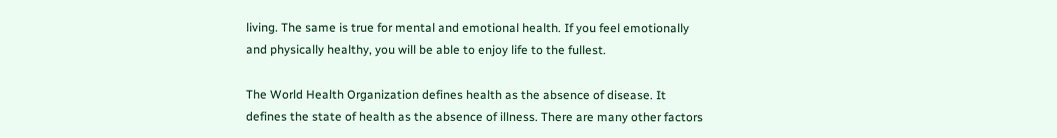living. The same is true for mental and emotional health. If you feel emotionally and physically healthy, you will be able to enjoy life to the fullest.

The World Health Organization defines health as the absence of disease. It defines the state of health as the absence of illness. There are many other factors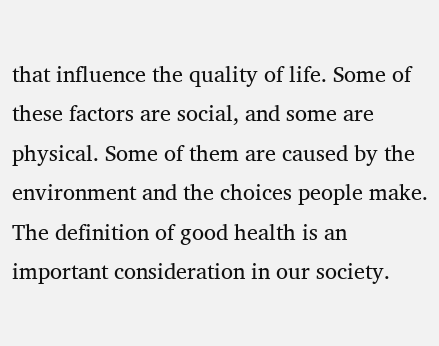that influence the quality of life. Some of these factors are social, and some are physical. Some of them are caused by the environment and the choices people make. The definition of good health is an important consideration in our society.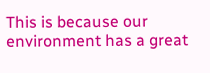This is because our environment has a great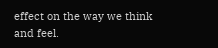effect on the way we think and feel.